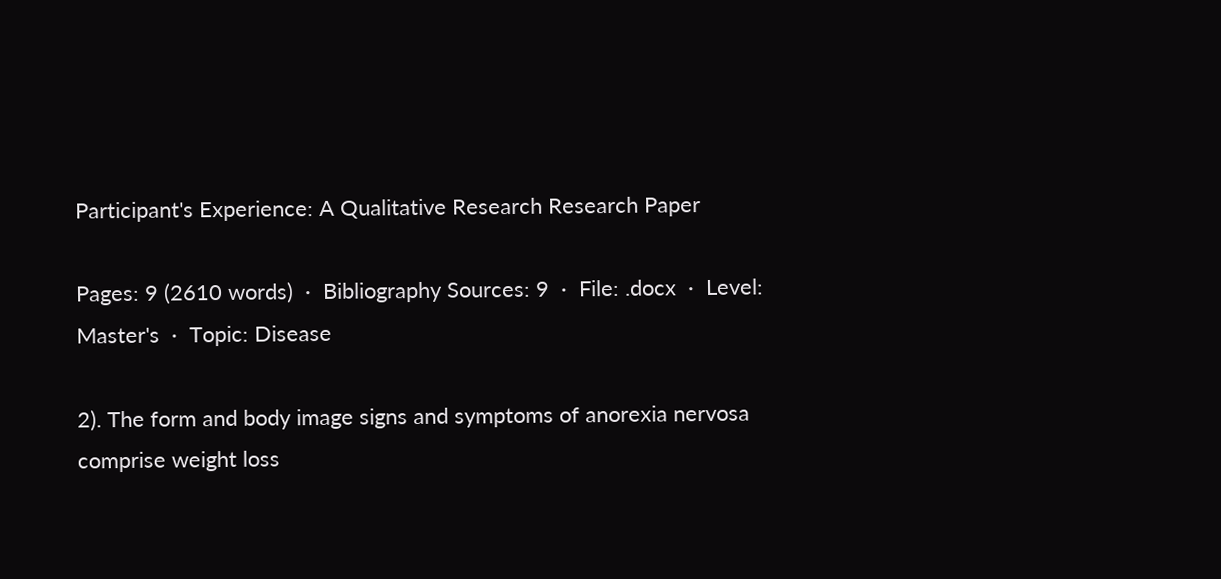Participant's Experience: A Qualitative Research Research Paper

Pages: 9 (2610 words)  ·  Bibliography Sources: 9  ·  File: .docx  ·  Level: Master's  ·  Topic: Disease

2). The form and body image signs and symptoms of anorexia nervosa comprise weight loss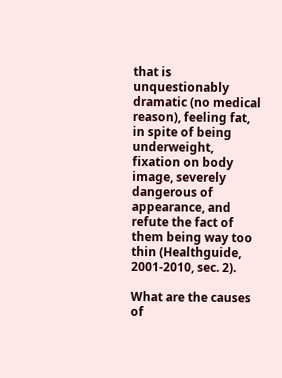that is unquestionably dramatic (no medical reason), feeling fat, in spite of being underweight, fixation on body image, severely dangerous of appearance, and refute the fact of them being way too thin (Healthguide, 2001-2010, sec. 2).

What are the causes of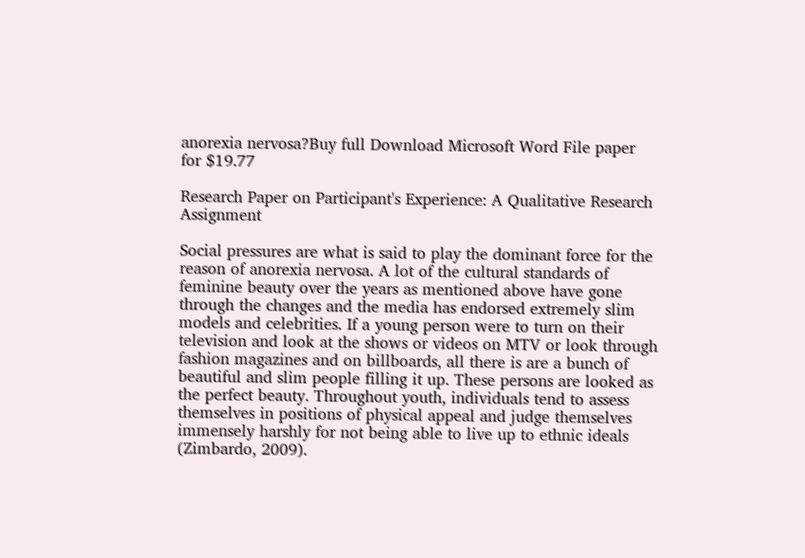anorexia nervosa?Buy full Download Microsoft Word File paper
for $19.77

Research Paper on Participant's Experience: A Qualitative Research Assignment

Social pressures are what is said to play the dominant force for the reason of anorexia nervosa. A lot of the cultural standards of feminine beauty over the years as mentioned above have gone through the changes and the media has endorsed extremely slim models and celebrities. If a young person were to turn on their television and look at the shows or videos on MTV or look through fashion magazines and on billboards, all there is are a bunch of beautiful and slim people filling it up. These persons are looked as the perfect beauty. Throughout youth, individuals tend to assess themselves in positions of physical appeal and judge themselves immensely harshly for not being able to live up to ethnic ideals (Zimbardo, 2009).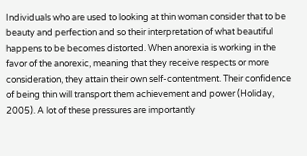Individuals who are used to looking at thin woman consider that to be beauty and perfection and so their interpretation of what beautiful happens to be becomes distorted. When anorexia is working in the favor of the anorexic, meaning that they receive respects or more consideration, they attain their own self-contentment. Their confidence of being thin will transport them achievement and power (Holiday, 2005). A lot of these pressures are importantly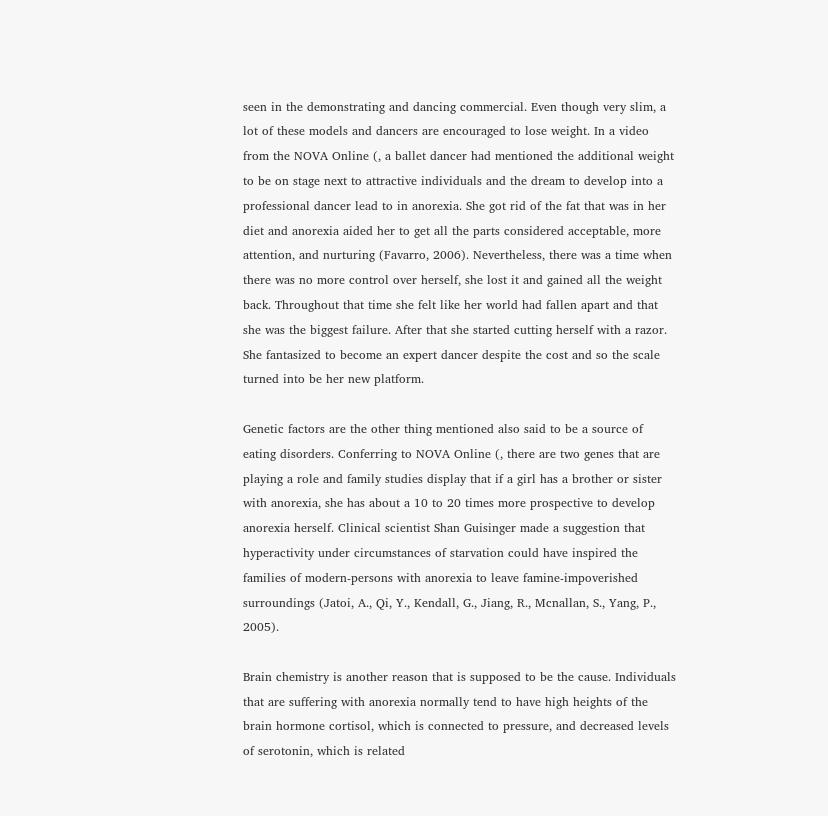seen in the demonstrating and dancing commercial. Even though very slim, a lot of these models and dancers are encouraged to lose weight. In a video from the NOVA Online (, a ballet dancer had mentioned the additional weight to be on stage next to attractive individuals and the dream to develop into a professional dancer lead to in anorexia. She got rid of the fat that was in her diet and anorexia aided her to get all the parts considered acceptable, more attention, and nurturing (Favarro, 2006). Nevertheless, there was a time when there was no more control over herself, she lost it and gained all the weight back. Throughout that time she felt like her world had fallen apart and that she was the biggest failure. After that she started cutting herself with a razor. She fantasized to become an expert dancer despite the cost and so the scale turned into be her new platform.

Genetic factors are the other thing mentioned also said to be a source of eating disorders. Conferring to NOVA Online (, there are two genes that are playing a role and family studies display that if a girl has a brother or sister with anorexia, she has about a 10 to 20 times more prospective to develop anorexia herself. Clinical scientist Shan Guisinger made a suggestion that hyperactivity under circumstances of starvation could have inspired the families of modern-persons with anorexia to leave famine-impoverished surroundings (Jatoi, A., Qi, Y., Kendall, G., Jiang, R., Mcnallan, S., Yang, P., 2005).

Brain chemistry is another reason that is supposed to be the cause. Individuals that are suffering with anorexia normally tend to have high heights of the brain hormone cortisol, which is connected to pressure, and decreased levels of serotonin, which is related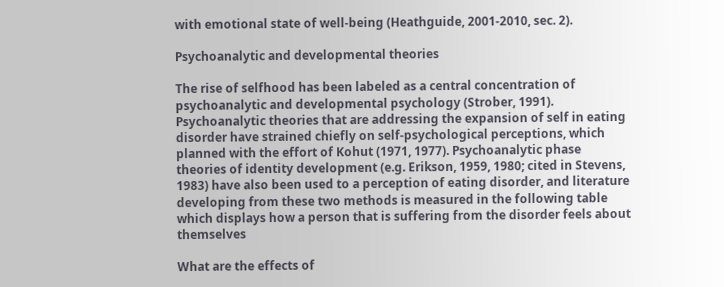with emotional state of well-being (Heathguide, 2001-2010, sec. 2).

Psychoanalytic and developmental theories

The rise of selfhood has been labeled as a central concentration of psychoanalytic and developmental psychology (Strober, 1991). Psychoanalytic theories that are addressing the expansion of self in eating disorder have strained chiefly on self-psychological perceptions, which planned with the effort of Kohut (1971, 1977). Psychoanalytic phase theories of identity development (e.g. Erikson, 1959, 1980; cited in Stevens, 1983) have also been used to a perception of eating disorder, and literature developing from these two methods is measured in the following table which displays how a person that is suffering from the disorder feels about themselves

What are the effects of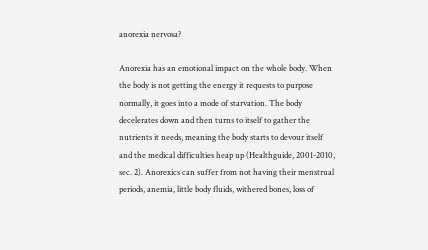anorexia nervosa?

Anorexia has an emotional impact on the whole body. When the body is not getting the energy it requests to purpose normally, it goes into a mode of starvation. The body decelerates down and then turns to itself to gather the nutrients it needs, meaning the body starts to devour itself and the medical difficulties heap up (Healthguide, 2001-2010, sec. 2). Anorexics can suffer from not having their menstrual periods, anemia, little body fluids, withered bones, loss of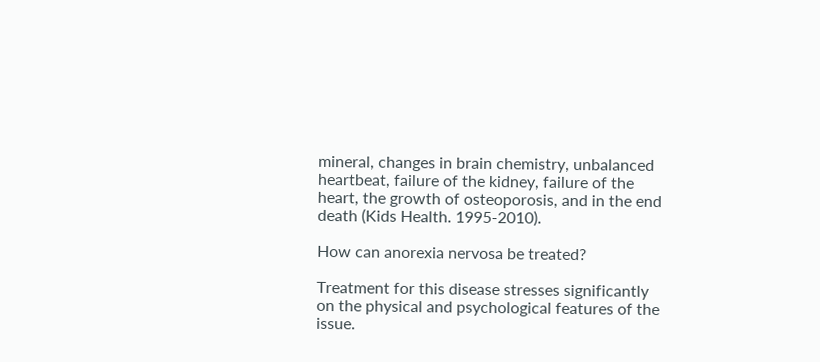mineral, changes in brain chemistry, unbalanced heartbeat, failure of the kidney, failure of the heart, the growth of osteoporosis, and in the end death (Kids Health. 1995-2010).

How can anorexia nervosa be treated?

Treatment for this disease stresses significantly on the physical and psychological features of the issue.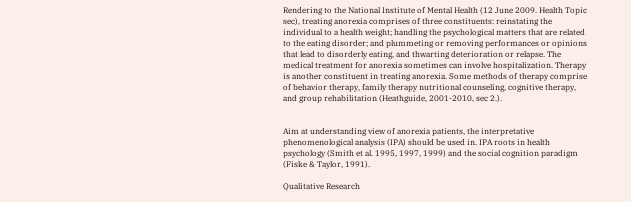Rendering to the National Institute of Mental Health (12 June 2009. Health Topic sec), treating anorexia comprises of three constituents: reinstating the individual to a health weight; handling the psychological matters that are related to the eating disorder; and plummeting or removing performances or opinions that lead to disorderly eating, and thwarting deterioration or relapse. The medical treatment for anorexia sometimes can involve hospitalization. Therapy is another constituent in treating anorexia. Some methods of therapy comprise of behavior therapy, family therapy nutritional counseling, cognitive therapy, and group rehabilitation (Heathguide, 2001-2010, sec 2.).


Aim at understanding view of anorexia patients, the interpretative phenomenological analysis (IPA) should be used in. IPA roots in health psychology (Smith et al. 1995, 1997, 1999) and the social cognition paradigm (Fiske & Taylor, 1991).

Qualitative Research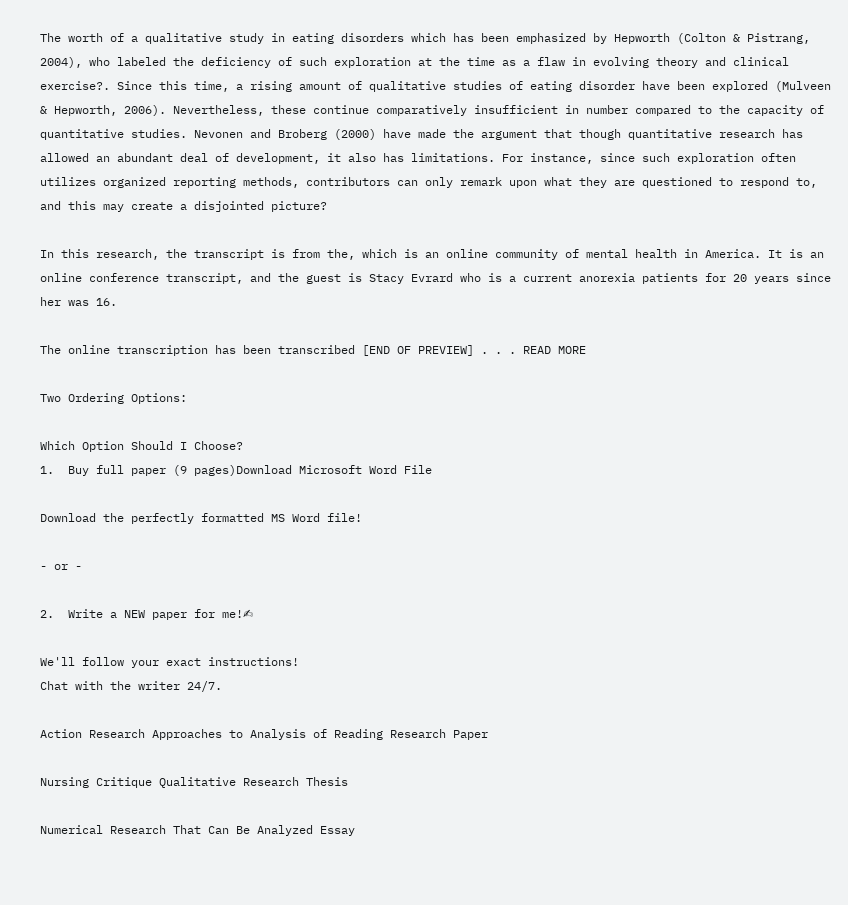The worth of a qualitative study in eating disorders which has been emphasized by Hepworth (Colton & Pistrang, 2004), who labeled the deficiency of such exploration at the time as a flaw in evolving theory and clinical exercise?. Since this time, a rising amount of qualitative studies of eating disorder have been explored (Mulveen & Hepworth, 2006). Nevertheless, these continue comparatively insufficient in number compared to the capacity of quantitative studies. Nevonen and Broberg (2000) have made the argument that though quantitative research has allowed an abundant deal of development, it also has limitations. For instance, since such exploration often utilizes organized reporting methods, contributors can only remark upon what they are questioned to respond to, and this may create a disjointed picture?

In this research, the transcript is from the, which is an online community of mental health in America. It is an online conference transcript, and the guest is Stacy Evrard who is a current anorexia patients for 20 years since her was 16.

The online transcription has been transcribed [END OF PREVIEW] . . . READ MORE

Two Ordering Options:

Which Option Should I Choose?
1.  Buy full paper (9 pages)Download Microsoft Word File

Download the perfectly formatted MS Word file!

- or -

2.  Write a NEW paper for me!✍

We'll follow your exact instructions!
Chat with the writer 24/7.

Action Research Approaches to Analysis of Reading Research Paper

Nursing Critique Qualitative Research Thesis

Numerical Research That Can Be Analyzed Essay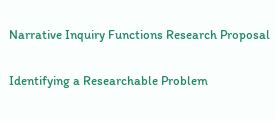Narrative Inquiry Functions Research Proposal

Identifying a Researchable Problem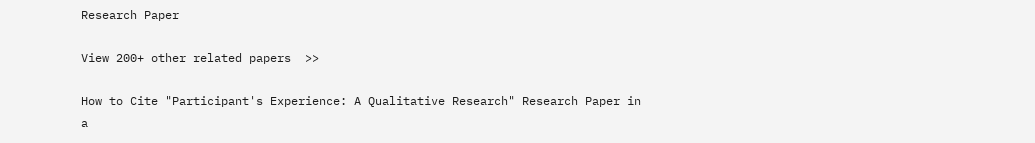Research Paper

View 200+ other related papers  >>

How to Cite "Participant's Experience: A Qualitative Research" Research Paper in a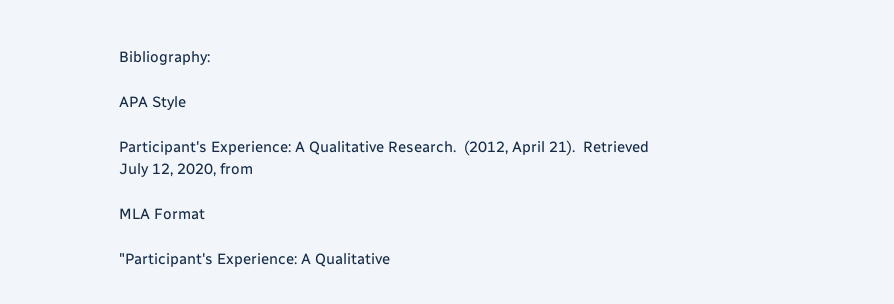Bibliography:

APA Style

Participant's Experience: A Qualitative Research.  (2012, April 21).  Retrieved July 12, 2020, from

MLA Format

"Participant's Experience: A Qualitative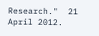Research."  21 April 2012.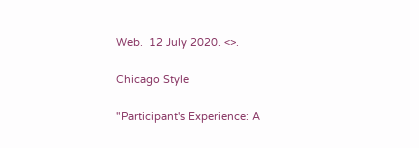Web.  12 July 2020. <>.

Chicago Style

"Participant's Experience: A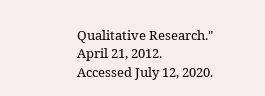Qualitative Research."  April 21, 2012.  Accessed July 12, 2020.